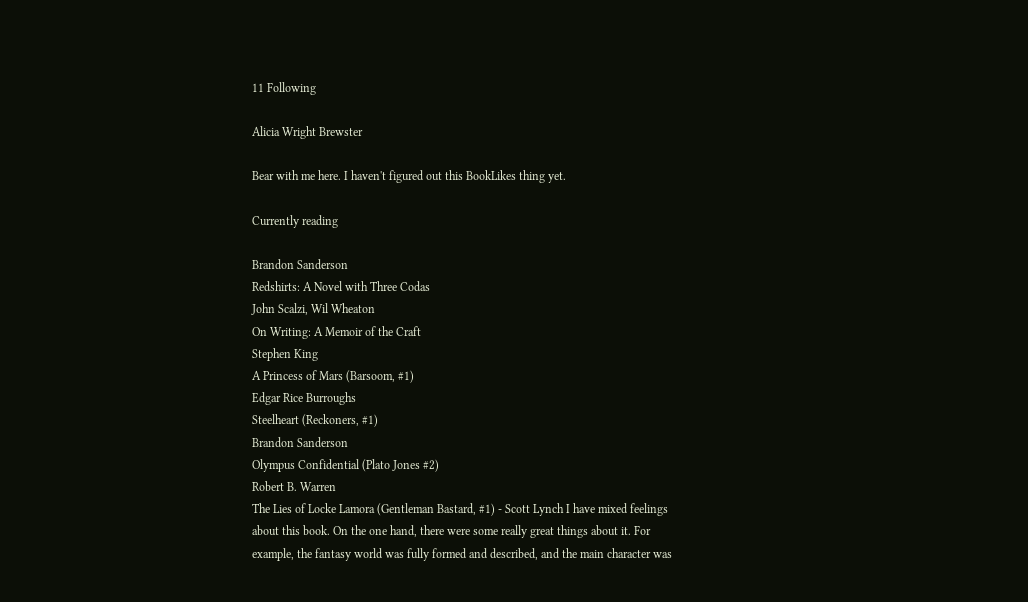11 Following

Alicia Wright Brewster

Bear with me here. I haven't figured out this BookLikes thing yet.

Currently reading

Brandon Sanderson
Redshirts: A Novel with Three Codas
John Scalzi, Wil Wheaton
On Writing: A Memoir of the Craft
Stephen King
A Princess of Mars (Barsoom, #1)
Edgar Rice Burroughs
Steelheart (Reckoners, #1)
Brandon Sanderson
Olympus Confidential (Plato Jones #2)
Robert B. Warren
The Lies of Locke Lamora (Gentleman Bastard, #1) - Scott Lynch I have mixed feelings about this book. On the one hand, there were some really great things about it. For example, the fantasy world was fully formed and described, and the main character was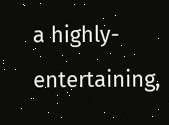a highly-entertaining,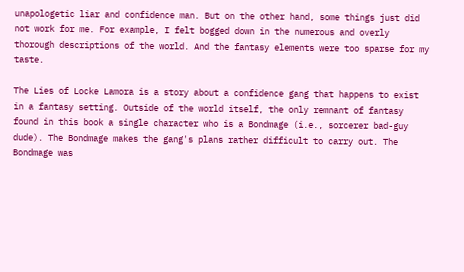unapologetic liar and confidence man. But on the other hand, some things just did not work for me. For example, I felt bogged down in the numerous and overly thorough descriptions of the world. And the fantasy elements were too sparse for my taste.

The Lies of Locke Lamora is a story about a confidence gang that happens to exist in a fantasy setting. Outside of the world itself, the only remnant of fantasy found in this book a single character who is a Bondmage (i.e., sorcerer bad-guy dude). The Bondmage makes the gang's plans rather difficult to carry out. The Bondmage was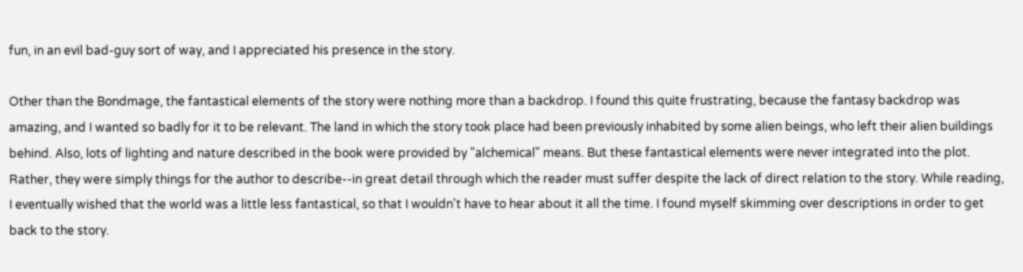fun, in an evil bad-guy sort of way, and I appreciated his presence in the story.

Other than the Bondmage, the fantastical elements of the story were nothing more than a backdrop. I found this quite frustrating, because the fantasy backdrop was amazing, and I wanted so badly for it to be relevant. The land in which the story took place had been previously inhabited by some alien beings, who left their alien buildings behind. Also, lots of lighting and nature described in the book were provided by "alchemical" means. But these fantastical elements were never integrated into the plot. Rather, they were simply things for the author to describe--in great detail through which the reader must suffer despite the lack of direct relation to the story. While reading, I eventually wished that the world was a little less fantastical, so that I wouldn't have to hear about it all the time. I found myself skimming over descriptions in order to get back to the story.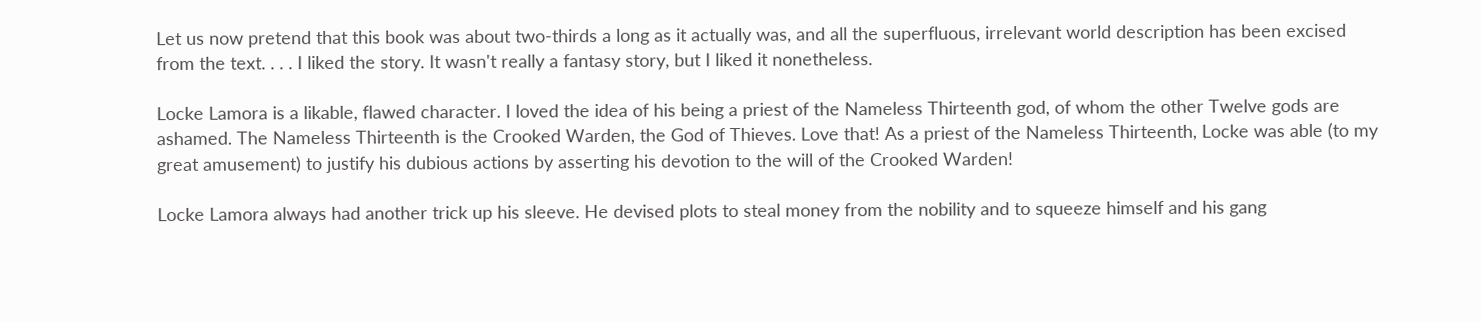Let us now pretend that this book was about two-thirds a long as it actually was, and all the superfluous, irrelevant world description has been excised from the text. . . . I liked the story. It wasn't really a fantasy story, but I liked it nonetheless.

Locke Lamora is a likable, flawed character. I loved the idea of his being a priest of the Nameless Thirteenth god, of whom the other Twelve gods are ashamed. The Nameless Thirteenth is the Crooked Warden, the God of Thieves. Love that! As a priest of the Nameless Thirteenth, Locke was able (to my great amusement) to justify his dubious actions by asserting his devotion to the will of the Crooked Warden!

Locke Lamora always had another trick up his sleeve. He devised plots to steal money from the nobility and to squeeze himself and his gang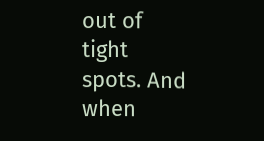out of tight spots. And when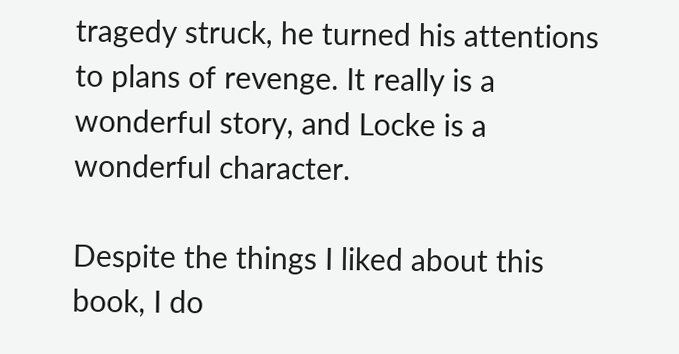tragedy struck, he turned his attentions to plans of revenge. It really is a wonderful story, and Locke is a wonderful character.

Despite the things I liked about this book, I do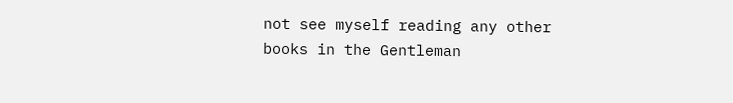not see myself reading any other books in the Gentleman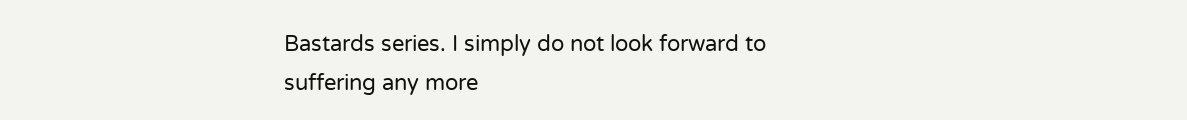Bastards series. I simply do not look forward to suffering any more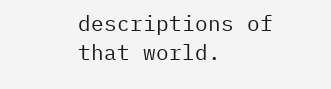descriptions of that world.